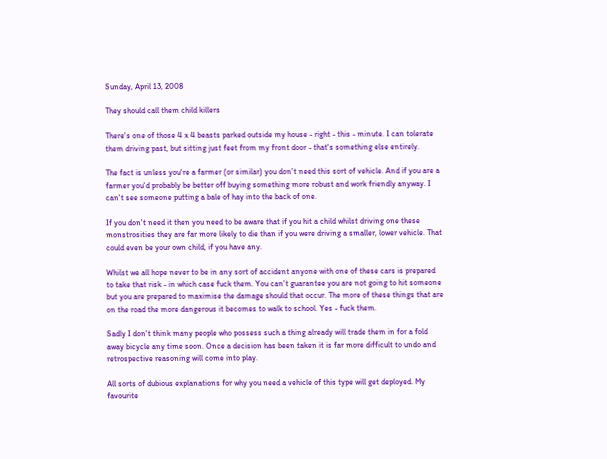Sunday, April 13, 2008

They should call them child killers

There's one of those 4 x 4 beasts parked outside my house - right - this - minute. I can tolerate them driving past, but sitting just feet from my front door - that's something else entirely.

The fact is unless you're a farmer (or similar) you don't need this sort of vehicle. And if you are a farmer you'd probably be better off buying something more robust and work friendly anyway. I can't see someone putting a bale of hay into the back of one.

If you don't need it then you need to be aware that if you hit a child whilst driving one these monstrosities they are far more likely to die than if you were driving a smaller, lower vehicle. That could even be your own child, if you have any.

Whilst we all hope never to be in any sort of accident anyone with one of these cars is prepared to take that risk - in which case fuck them. You can't guarantee you are not going to hit someone but you are prepared to maximise the damage should that occur. The more of these things that are on the road the more dangerous it becomes to walk to school. Yes - fuck them.

Sadly I don't think many people who possess such a thing already will trade them in for a fold away bicycle any time soon. Once a decision has been taken it is far more difficult to undo and retrospective reasoning will come into play.

All sorts of dubious explanations for why you need a vehicle of this type will get deployed. My favourite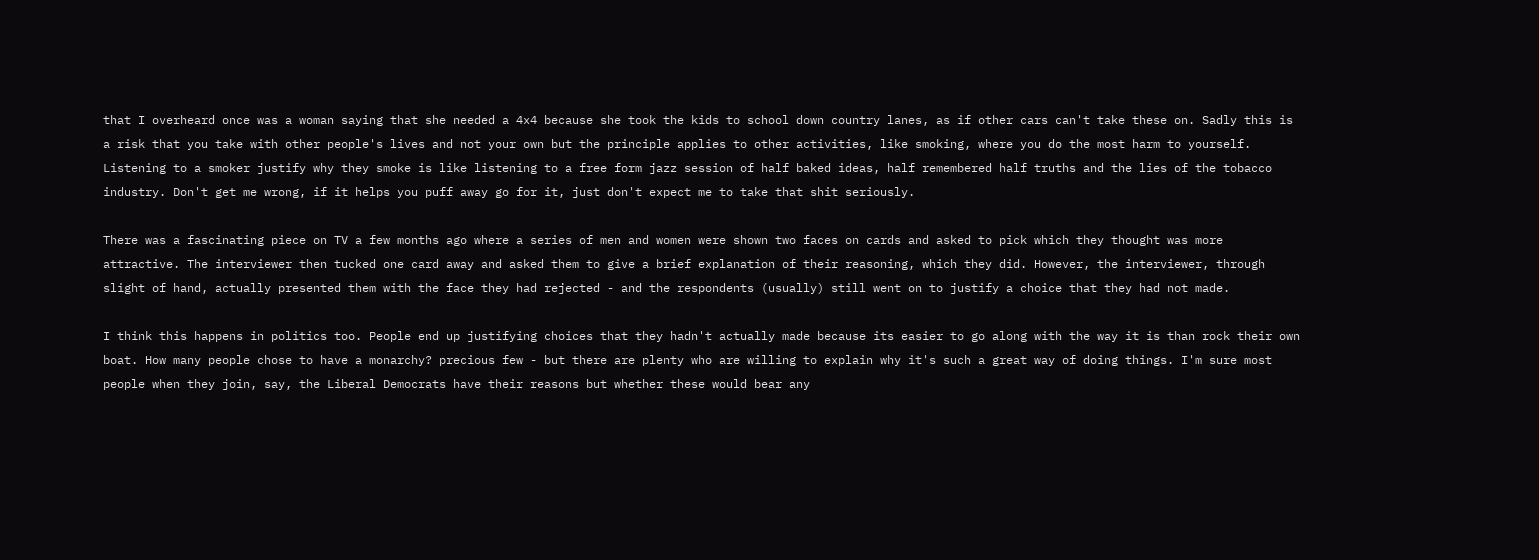that I overheard once was a woman saying that she needed a 4x4 because she took the kids to school down country lanes, as if other cars can't take these on. Sadly this is a risk that you take with other people's lives and not your own but the principle applies to other activities, like smoking, where you do the most harm to yourself. Listening to a smoker justify why they smoke is like listening to a free form jazz session of half baked ideas, half remembered half truths and the lies of the tobacco industry. Don't get me wrong, if it helps you puff away go for it, just don't expect me to take that shit seriously.

There was a fascinating piece on TV a few months ago where a series of men and women were shown two faces on cards and asked to pick which they thought was more attractive. The interviewer then tucked one card away and asked them to give a brief explanation of their reasoning, which they did. However, the interviewer, through slight of hand, actually presented them with the face they had rejected - and the respondents (usually) still went on to justify a choice that they had not made.

I think this happens in politics too. People end up justifying choices that they hadn't actually made because its easier to go along with the way it is than rock their own boat. How many people chose to have a monarchy? precious few - but there are plenty who are willing to explain why it's such a great way of doing things. I'm sure most people when they join, say, the Liberal Democrats have their reasons but whether these would bear any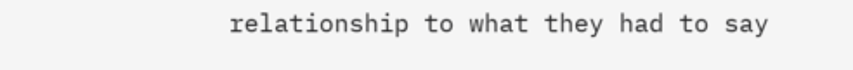relationship to what they had to say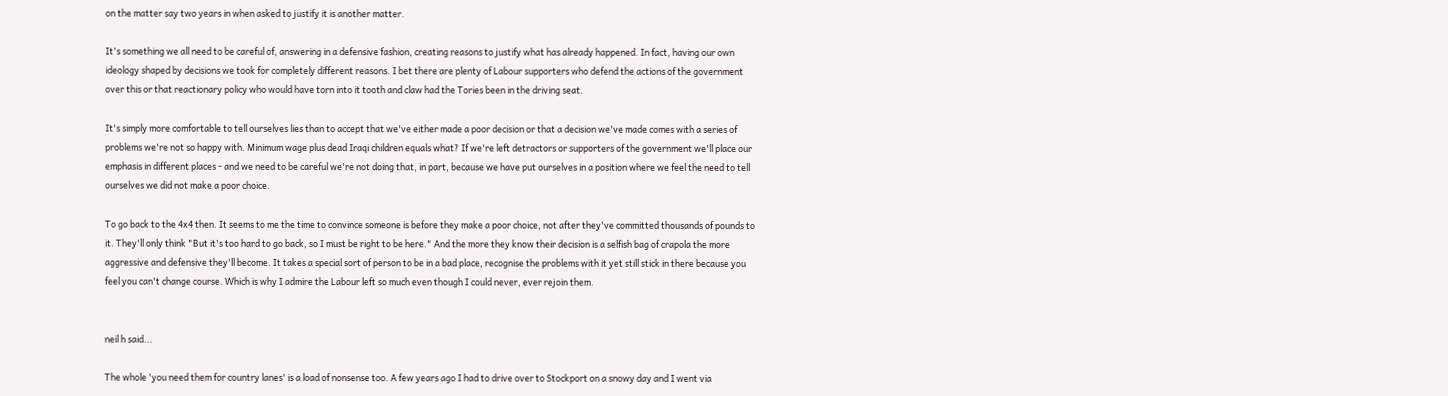on the matter say two years in when asked to justify it is another matter.

It's something we all need to be careful of, answering in a defensive fashion, creating reasons to justify what has already happened. In fact, having our own ideology shaped by decisions we took for completely different reasons. I bet there are plenty of Labour supporters who defend the actions of the government over this or that reactionary policy who would have torn into it tooth and claw had the Tories been in the driving seat.

It's simply more comfortable to tell ourselves lies than to accept that we've either made a poor decision or that a decision we've made comes with a series of problems we're not so happy with. Minimum wage plus dead Iraqi children equals what? If we're left detractors or supporters of the government we'll place our emphasis in different places - and we need to be careful we're not doing that, in part, because we have put ourselves in a position where we feel the need to tell ourselves we did not make a poor choice.

To go back to the 4x4 then. It seems to me the time to convince someone is before they make a poor choice, not after they've committed thousands of pounds to it. They'll only think "But it's too hard to go back, so I must be right to be here." And the more they know their decision is a selfish bag of crapola the more aggressive and defensive they'll become. It takes a special sort of person to be in a bad place, recognise the problems with it yet still stick in there because you feel you can't change course. Which is why I admire the Labour left so much even though I could never, ever rejoin them.


neil h said...

The whole 'you need them for country lanes' is a load of nonsense too. A few years ago I had to drive over to Stockport on a snowy day and I went via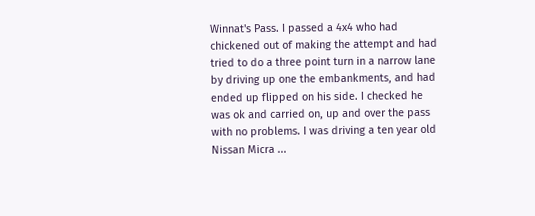Winnat's Pass. I passed a 4x4 who had chickened out of making the attempt and had tried to do a three point turn in a narrow lane by driving up one the embankments, and had ended up flipped on his side. I checked he was ok and carried on, up and over the pass with no problems. I was driving a ten year old Nissan Micra ...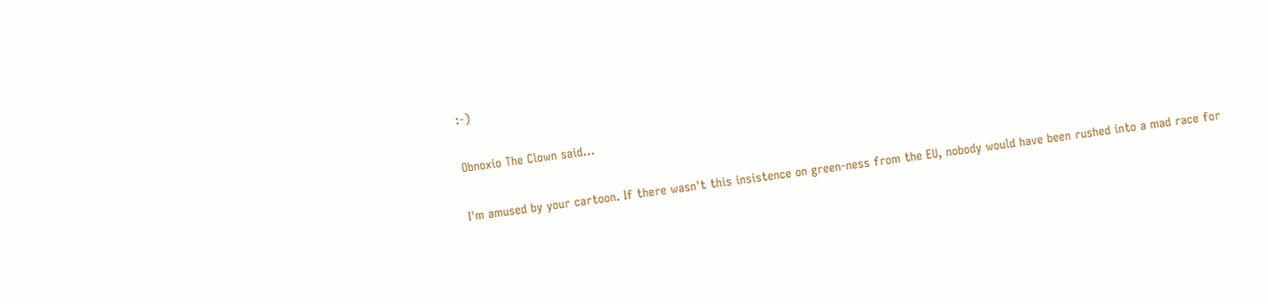:-)

Obnoxio The Clown said...

I'm amused by your cartoon. If there wasn't this insistence on green-ness from the EU, nobody would have been rushed into a mad race for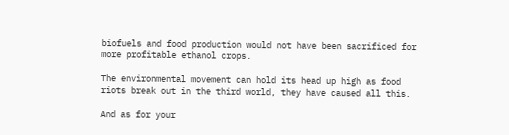biofuels and food production would not have been sacrificed for more profitable ethanol crops.

The environmental movement can hold its head up high as food riots break out in the third world, they have caused all this.

And as for your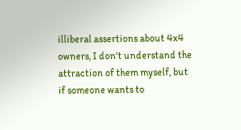illiberal assertions about 4x4 owners, I don't understand the attraction of them myself, but if someone wants to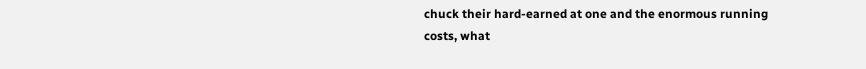chuck their hard-earned at one and the enormous running costs, what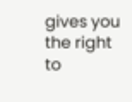gives you the right to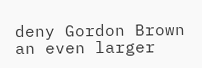deny Gordon Brown an even larger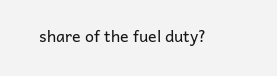share of the fuel duty?